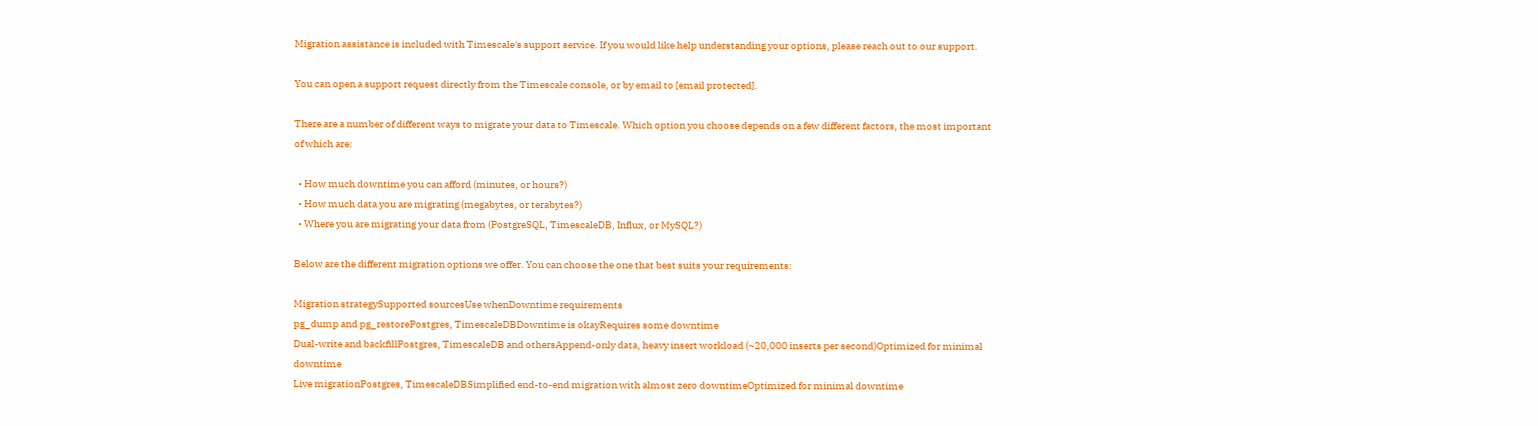Migration assistance is included with Timescale's support service. If you would like help understanding your options, please reach out to our support.

You can open a support request directly from the Timescale console, or by email to [email protected].

There are a number of different ways to migrate your data to Timescale. Which option you choose depends on a few different factors, the most important of which are:

  • How much downtime you can afford (minutes, or hours?)
  • How much data you are migrating (megabytes, or terabytes?)
  • Where you are migrating your data from (PostgreSQL, TimescaleDB, Influx, or MySQL?)

Below are the different migration options we offer. You can choose the one that best suits your requirements:

Migration strategySupported sourcesUse whenDowntime requirements
pg_dump and pg_restorePostgres, TimescaleDBDowntime is okayRequires some downtime
Dual-write and backfillPostgres, TimescaleDB and othersAppend-only data, heavy insert workload (~20,000 inserts per second)Optimized for minimal downtime
Live migrationPostgres, TimescaleDBSimplified end-to-end migration with almost zero downtimeOptimized for minimal downtime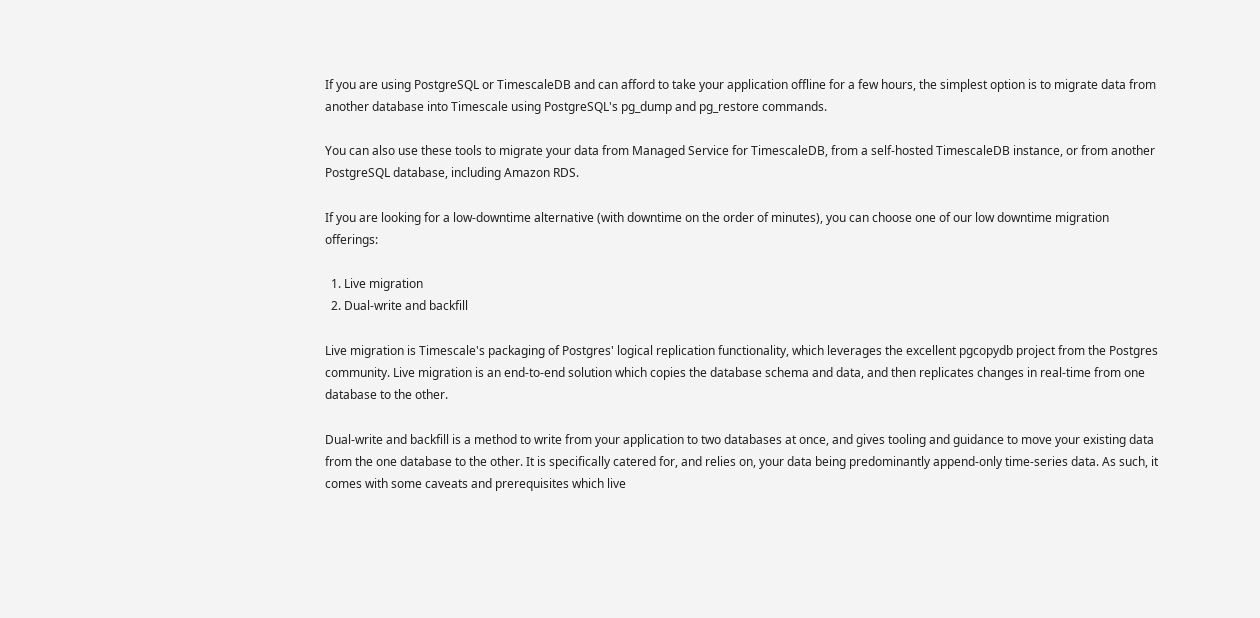If you are using PostgreSQL or TimescaleDB and can afford to take your application offline for a few hours, the simplest option is to migrate data from another database into Timescale using PostgreSQL's pg_dump and pg_restore commands.

You can also use these tools to migrate your data from Managed Service for TimescaleDB, from a self-hosted TimescaleDB instance, or from another PostgreSQL database, including Amazon RDS.

If you are looking for a low-downtime alternative (with downtime on the order of minutes), you can choose one of our low downtime migration offerings:

  1. Live migration
  2. Dual-write and backfill

Live migration is Timescale's packaging of Postgres' logical replication functionality, which leverages the excellent pgcopydb project from the Postgres community. Live migration is an end-to-end solution which copies the database schema and data, and then replicates changes in real-time from one database to the other.

Dual-write and backfill is a method to write from your application to two databases at once, and gives tooling and guidance to move your existing data from the one database to the other. It is specifically catered for, and relies on, your data being predominantly append-only time-series data. As such, it comes with some caveats and prerequisites which live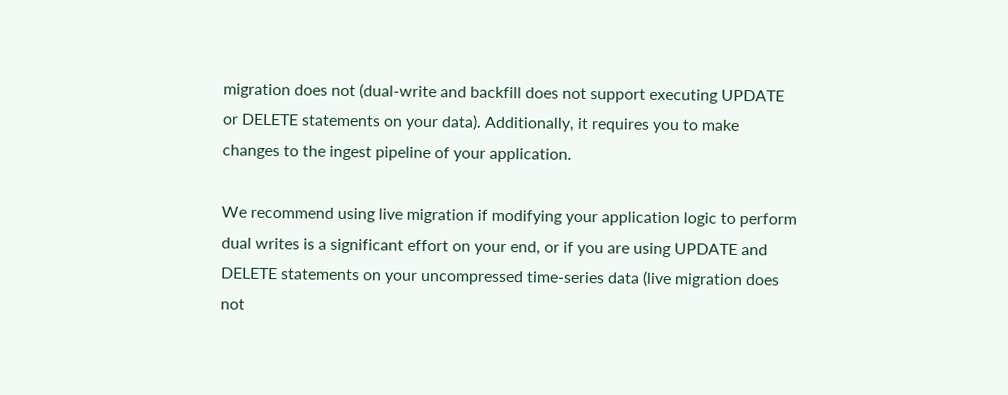migration does not (dual-write and backfill does not support executing UPDATE or DELETE statements on your data). Additionally, it requires you to make changes to the ingest pipeline of your application.

We recommend using live migration if modifying your application logic to perform dual writes is a significant effort on your end, or if you are using UPDATE and DELETE statements on your uncompressed time-series data (live migration does not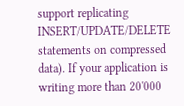support replicating INSERT/UPDATE/DELETE statements on compressed data). If your application is writing more than 20'000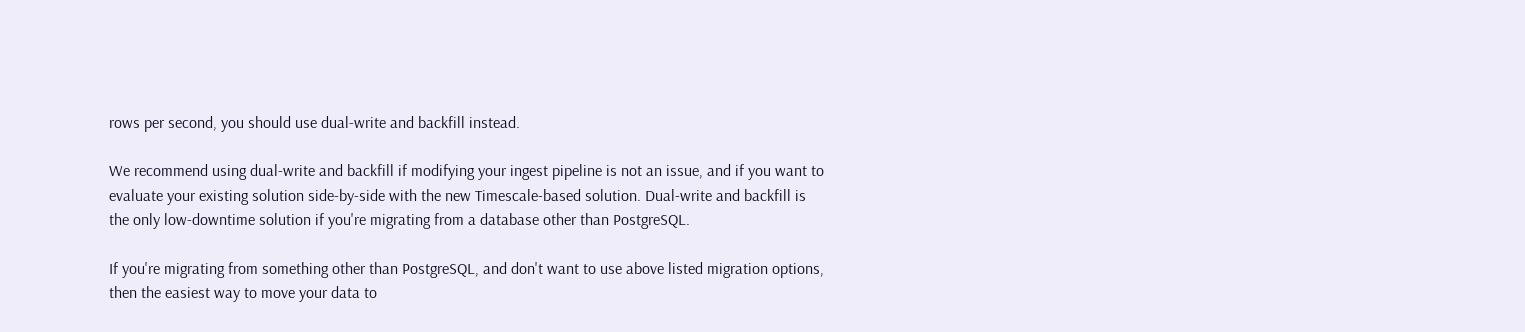rows per second, you should use dual-write and backfill instead.

We recommend using dual-write and backfill if modifying your ingest pipeline is not an issue, and if you want to evaluate your existing solution side-by-side with the new Timescale-based solution. Dual-write and backfill is the only low-downtime solution if you're migrating from a database other than PostgreSQL.

If you're migrating from something other than PostgreSQL, and don't want to use above listed migration options, then the easiest way to move your data to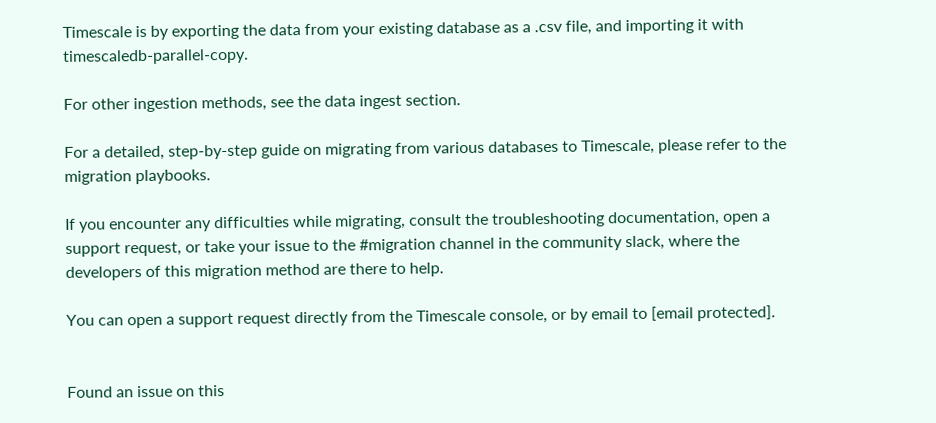Timescale is by exporting the data from your existing database as a .csv file, and importing it with timescaledb-parallel-copy.

For other ingestion methods, see the data ingest section.

For a detailed, step-by-step guide on migrating from various databases to Timescale, please refer to the migration playbooks.

If you encounter any difficulties while migrating, consult the troubleshooting documentation, open a support request, or take your issue to the #migration channel in the community slack, where the developers of this migration method are there to help.

You can open a support request directly from the Timescale console, or by email to [email protected].


Found an issue on this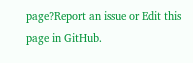page?Report an issue or Edit this page in GitHub.